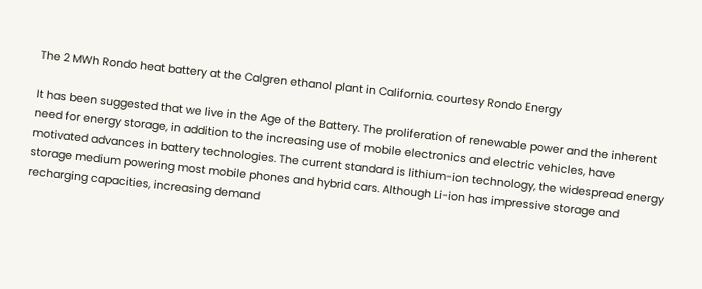The 2 MWh Rondo heat battery at the Calgren ethanol plant in California. courtesy Rondo Energy

It has been suggested that we live in the Age of the Battery. The proliferation of renewable power and the inherent need for energy storage, in addition to the increasing use of mobile electronics and electric vehicles, have motivated advances in battery technologies. The current standard is lithium-ion technology, the widespread energy storage medium powering most mobile phones and hybrid cars. Although Li-ion has impressive storage and recharging capacities, increasing demand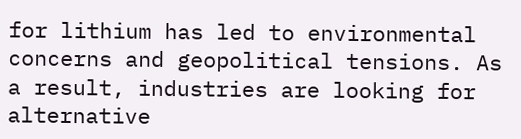for lithium has led to environmental concerns and geopolitical tensions. As a result, industries are looking for alternative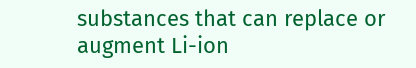substances that can replace or augment Li-ion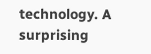technology. A surprising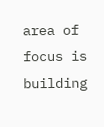area of focus is building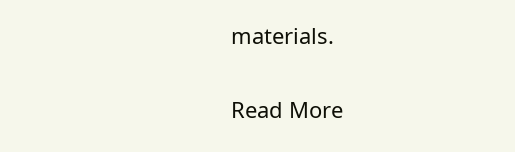materials.

Read More